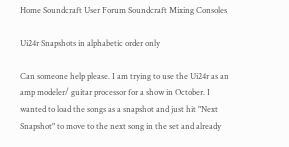Home Soundcraft User Forum Soundcraft Mixing Consoles

Ui24r Snapshots in alphabetic order only

Can someone help please. I am trying to use the Ui24r as an amp modeler/ guitar processor for a show in October. I wanted to load the songs as a snapshot and just hit "Next Snapshot" to move to the next song in the set and already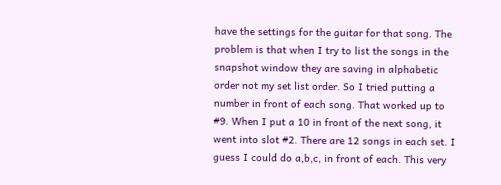have the settings for the guitar for that song. The problem is that when I try to list the songs in the snapshot window they are saving in alphabetic order not my set list order. So I tried putting a number in front of each song. That worked up to #9. When I put a 10 in front of the next song, it went into slot #2. There are 12 songs in each set. I guess I could do a,b,c, in front of each. This very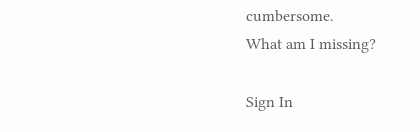cumbersome.
What am I missing?

Sign In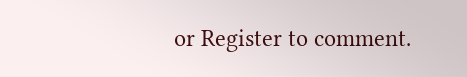or Register to comment.